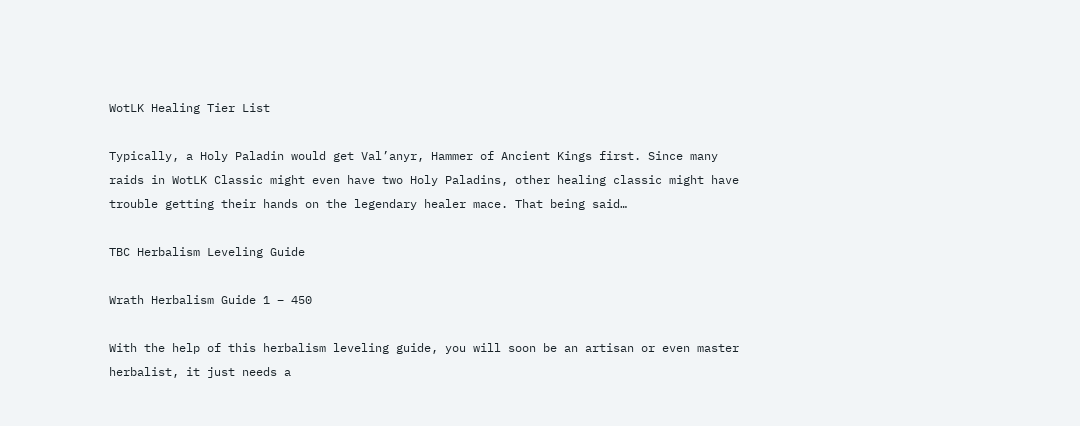WotLK Healing Tier List

Typically, a Holy Paladin would get Val’anyr, Hammer of Ancient Kings first. Since many raids in WotLK Classic might even have two Holy Paladins, other healing classic might have trouble getting their hands on the legendary healer mace. That being said…

TBC Herbalism Leveling Guide

Wrath Herbalism Guide 1 – 450

With the help of this herbalism leveling guide, you will soon be an artisan or even master herbalist, it just needs a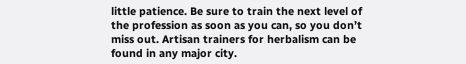little patience. Be sure to train the next level of the profession as soon as you can, so you don’t miss out. Artisan trainers for herbalism can be found in any major city.